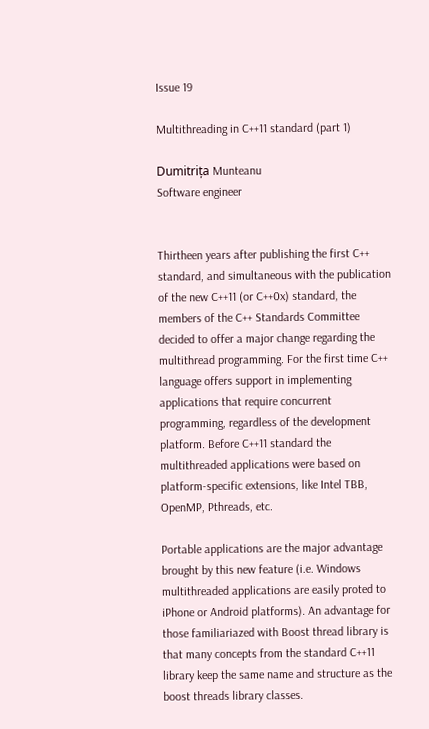Issue 19

Multithreading in C++11 standard (part 1)

Dumitrița Munteanu
Software engineer


Thirtheen years after publishing the first C++ standard, and simultaneous with the publication of the new C++11 (or C++0x) standard, the members of the C++ Standards Committee decided to offer a major change regarding the multithread programming. For the first time C++ language offers support in implementing applications that require concurrent programming, regardless of the development platform. Before C++11 standard the multithreaded applications were based on platform-specific extensions, like Intel TBB, OpenMP, Pthreads, etc.

Portable applications are the major advantage brought by this new feature (i.e. Windows multithreaded applications are easily proted to iPhone or Android platforms). An advantage for those familiariazed with Boost thread library is that many concepts from the standard C++11 library keep the same name and structure as the boost threads library classes.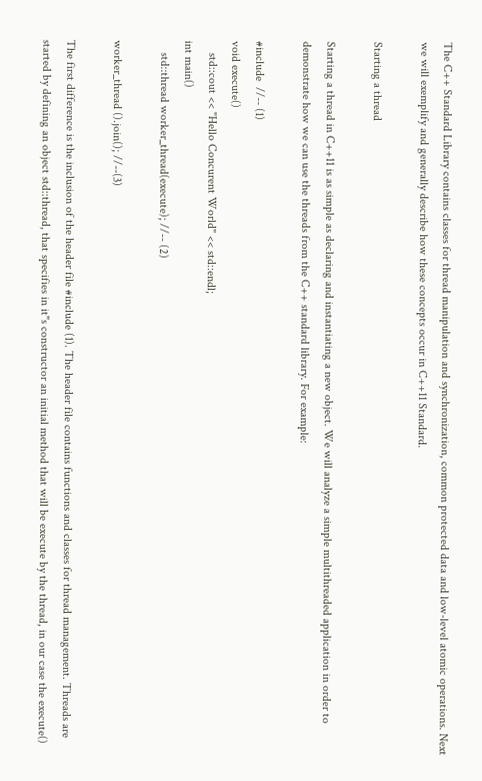The C++ Standard Library contains classes for thread manipulation and synchronization, common protected data and low-level atomic operations. Next we will exemplify and generally describe how these concepts occur in C++11 Standard.

Starting a thread

Starting a thread in C++11 is as simple as declaring and instantiating a new object. We will analyze a simple multithreaded application in order to demonstrate how we can use the threads from the C++ standard library. For example:

#include  //-- (1)
void execute()
    std::cout << "Hello Concurent World" << std::endl;
int main()
    std::thread worker_thread(execute); //-- (2)

worker_thread ().join(); //--(3)

The first difference is the inclusion of the header file #include (1). The header file contains functions and classes for thread management. Threads are started by defining an object std::thread, that specifies in it"s constructor an initial method that will be execute by the thread, in our case the execute()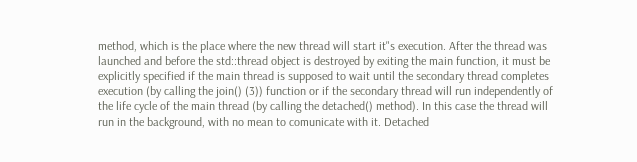method, which is the place where the new thread will start it"s execution. After the thread was launched and before the std::thread object is destroyed by exiting the main function, it must be explicitly specified if the main thread is supposed to wait until the secondary thread completes execution (by calling the join() (3)) function or if the secondary thread will run independently of the life cycle of the main thread (by calling the detached() method). In this case the thread will run in the background, with no mean to comunicate with it. Detached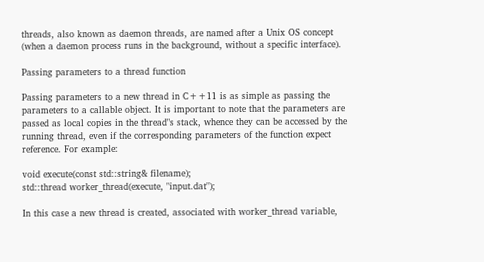threads, also known as daemon threads, are named after a Unix OS concept (when a daemon process runs in the background, without a specific interface).

Passing parameters to a thread function

Passing parameters to a new thread in C++11 is as simple as passing the parameters to a callable object. It is important to note that the parameters are passed as local copies in the thread"s stack, whence they can be accessed by the running thread, even if the corresponding parameters of the function expect reference. For example:

void execute(const std::string& filename);
std::thread worker_thread(execute, "input.dat");

In this case a new thread is created, associated with worker_thread variable,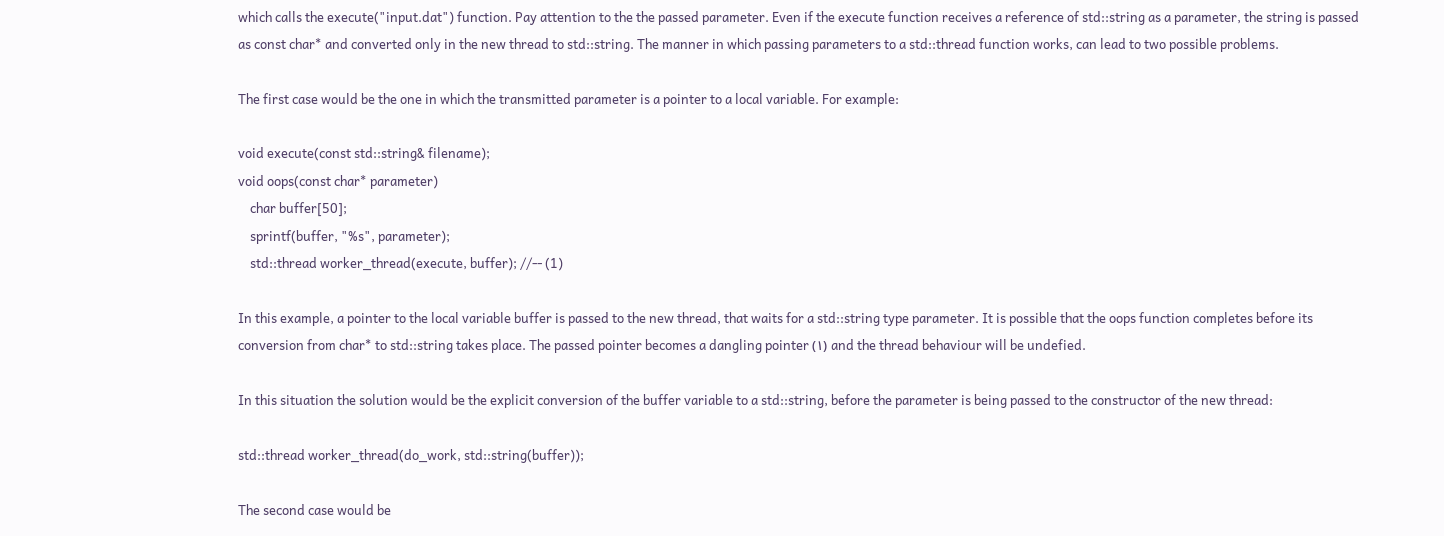which calls the execute("input.dat") function. Pay attention to the the passed parameter. Even if the execute function receives a reference of std::string as a parameter, the string is passed as const char* and converted only in the new thread to std::string. The manner in which passing parameters to a std::thread function works, can lead to two possible problems.

The first case would be the one in which the transmitted parameter is a pointer to a local variable. For example:

void execute(const std::string& filename);
void oops(const char* parameter)
    char buffer[50];
    sprintf(buffer, "%s", parameter);
    std::thread worker_thread(execute, buffer); //-- (1)

In this example, a pointer to the local variable buffer is passed to the new thread, that waits for a std::string type parameter. It is possible that the oops function completes before its conversion from char* to std::string takes place. The passed pointer becomes a dangling pointer (١) and the thread behaviour will be undefied.

In this situation the solution would be the explicit conversion of the buffer variable to a std::string, before the parameter is being passed to the constructor of the new thread:

std::thread worker_thread(do_work, std::string(buffer));

The second case would be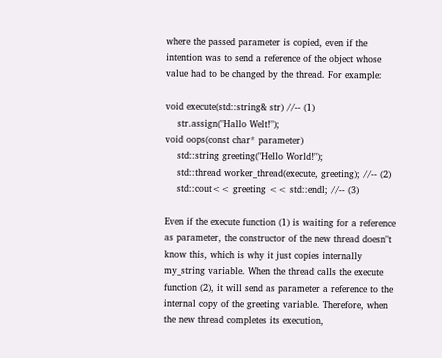where the passed parameter is copied, even if the intention was to send a reference of the object whose value had to be changed by the thread. For example:

void execute(std::string& str) //-- (1)
    str.assign("Hallo Welt!");
void oops(const char* parameter)
    std::string greeting("Hello World!");
    std::thread worker_thread(execute, greeting); //-- (2)
    std::cout<< greeting << std::endl; //-- (3)

Even if the execute function (1) is waiting for a reference as parameter, the constructor of the new thread doesn"t know this, which is why it just copies internally my_string variable. When the thread calls the execute function (2), it will send as parameter a reference to the internal copy of the greeting variable. Therefore, when the new thread completes its execution,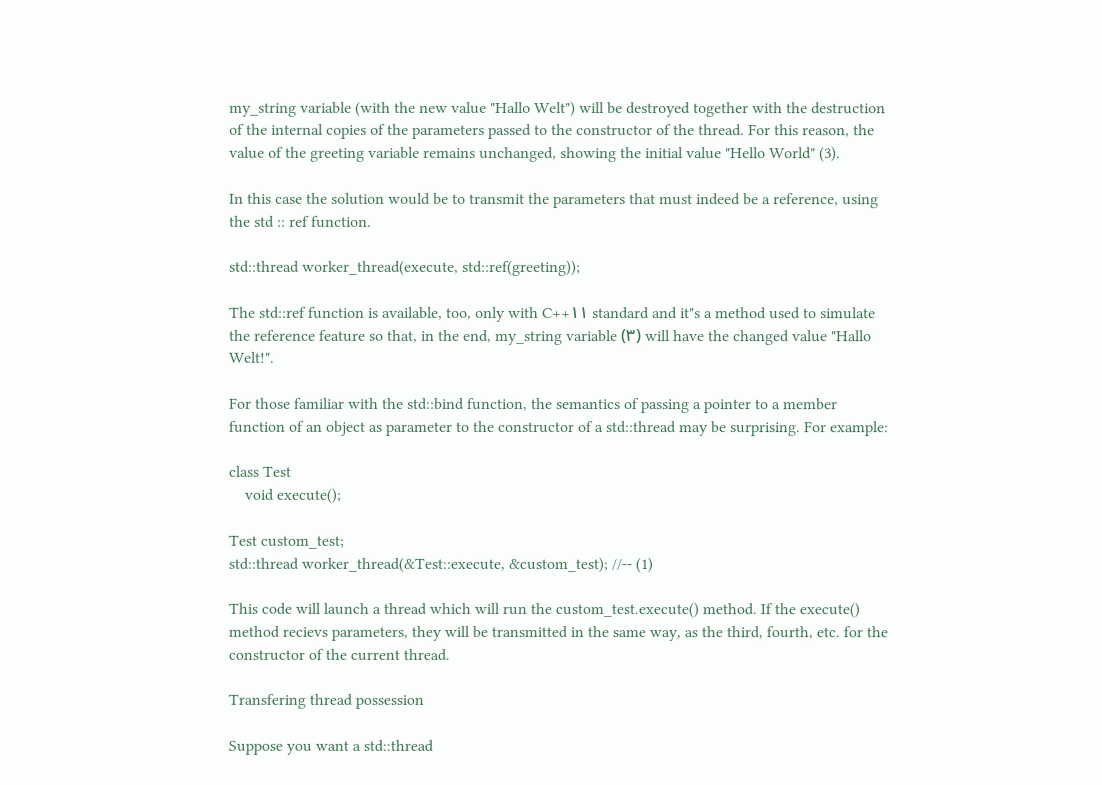my_string variable (with the new value "Hallo Welt") will be destroyed together with the destruction of the internal copies of the parameters passed to the constructor of the thread. For this reason, the value of the greeting variable remains unchanged, showing the initial value "Hello World" (3).

In this case the solution would be to transmit the parameters that must indeed be a reference, using the std :: ref function.

std::thread worker_thread(execute, std::ref(greeting));

The std::ref function is available, too, only with C++١١ standard and it"s a method used to simulate the reference feature so that, in the end, my_string variable (٣) will have the changed value "Hallo Welt!".

For those familiar with the std::bind function, the semantics of passing a pointer to a member function of an object as parameter to the constructor of a std::thread may be surprising. For example:

class Test
    void execute();

Test custom_test;
std::thread worker_thread(&Test::execute, &custom_test); //-- (1)

This code will launch a thread which will run the custom_test.execute() method. If the execute() method recievs parameters, they will be transmitted in the same way, as the third, fourth, etc. for the constructor of the current thread.

Transfering thread possession

Suppose you want a std::thread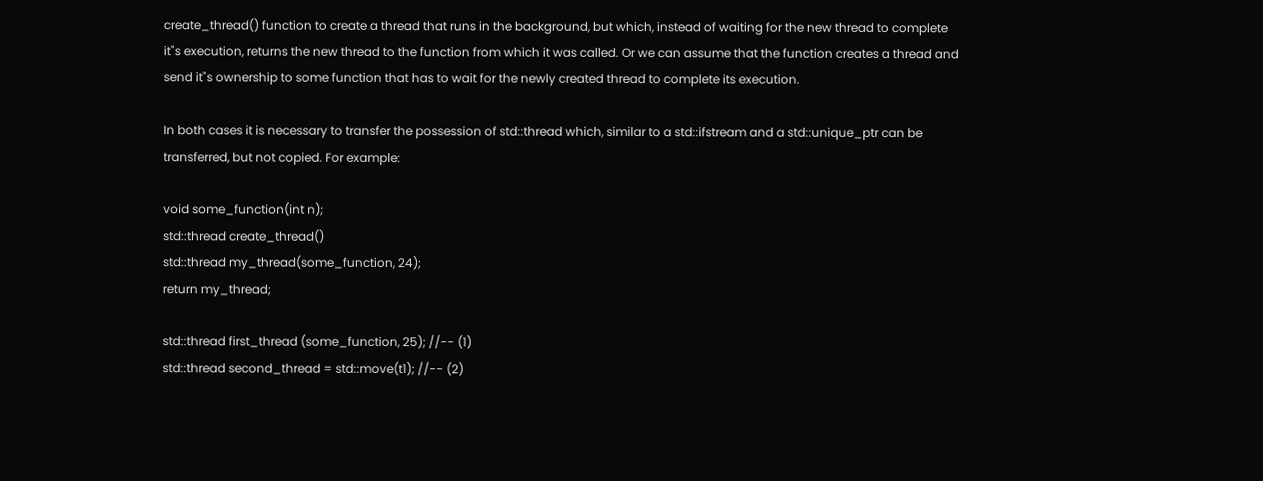create_thread() function to create a thread that runs in the background, but which, instead of waiting for the new thread to complete it"s execution, returns the new thread to the function from which it was called. Or we can assume that the function creates a thread and send it"s ownership to some function that has to wait for the newly created thread to complete its execution.

In both cases it is necessary to transfer the possession of std::thread which, similar to a std::ifstream and a std::unique_ptr can be transferred, but not copied. For example:

void some_function(int n);
std::thread create_thread()
std::thread my_thread(some_function, 24);
return my_thread;

std::thread first_thread (some_function, 25); //-- (1)
std::thread second_thread = std::move(t1); //-- (2)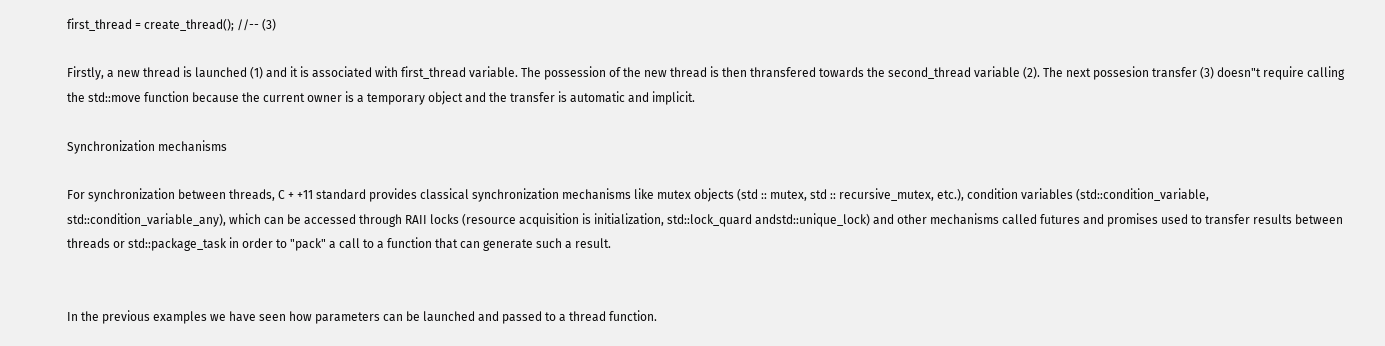first_thread = create_thread(); //-- (3)

Firstly, a new thread is launched (1) and it is associated with first_thread variable. The possession of the new thread is then thransfered towards the second_thread variable (2). The next possesion transfer (3) doesn"t require calling the std::move function because the current owner is a temporary object and the transfer is automatic and implicit.

Synchronization mechanisms

For synchronization between threads, C + +11 standard provides classical synchronization mechanisms like mutex objects (std :: mutex, std :: recursive_mutex, etc.), condition variables (std::condition_variable, std::condition_variable_any), which can be accessed through RAII locks (resource acquisition is initialization, std::lock_quard andstd::unique_lock) and other mechanisms called futures and promises used to transfer results between threads or std::package_task in order to "pack" a call to a function that can generate such a result.


In the previous examples we have seen how parameters can be launched and passed to a thread function.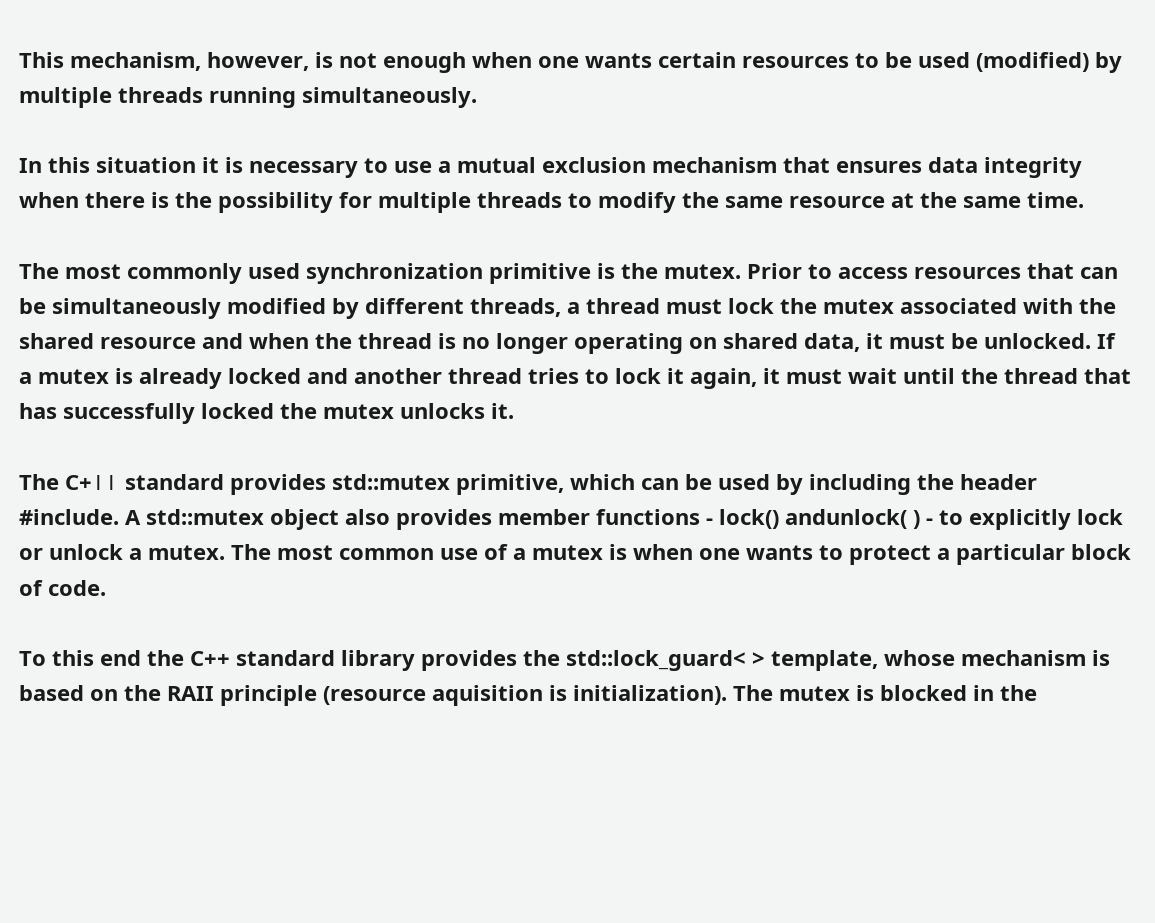This mechanism, however, is not enough when one wants certain resources to be used (modified) by multiple threads running simultaneously.

In this situation it is necessary to use a mutual exclusion mechanism that ensures data integrity when there is the possibility for multiple threads to modify the same resource at the same time.

The most commonly used synchronization primitive is the mutex. Prior to access resources that can be simultaneously modified by different threads, a thread must lock the mutex associated with the shared resource and when the thread is no longer operating on shared data, it must be unlocked. If a mutex is already locked and another thread tries to lock it again, it must wait until the thread that has successfully locked the mutex unlocks it.

The C+١١ standard provides std::mutex primitive, which can be used by including the header #include. A std::mutex object also provides member functions - lock() andunlock( ) - to explicitly lock or unlock a mutex. The most common use of a mutex is when one wants to protect a particular block of code.

To this end the C++ standard library provides the std::lock_guard< > template, whose mechanism is based on the RAII principle (resource aquisition is initialization). The mutex is blocked in the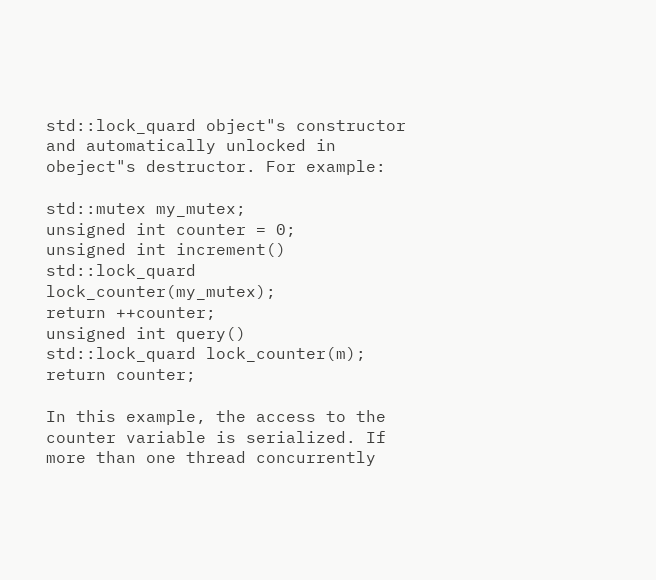std::lock_quard object"s constructor and automatically unlocked in obeject"s destructor. For example:

std::mutex my_mutex;
unsigned int counter = 0;
unsigned int increment()
std::lock_quard lock_counter(my_mutex);
return ++counter;
unsigned int query()
std::lock_quard lock_counter(m);
return counter;

In this example, the access to the counter variable is serialized. If more than one thread concurrently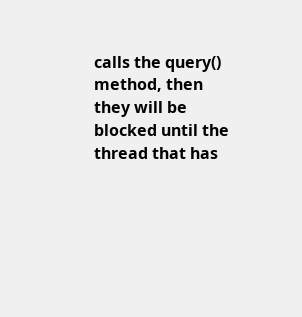calls the query() method, then they will be blocked until the thread that has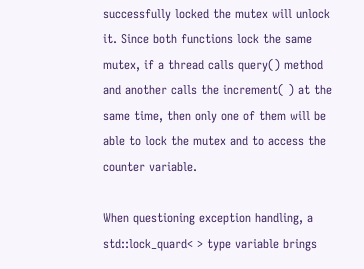successfully locked the mutex will unlock it. Since both functions lock the same mutex, if a thread calls query() method and another calls the increment( ) at the same time, then only one of them will be able to lock the mutex and to access the counter variable.

When questioning exception handling, a std::lock_quard< > type variable brings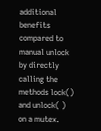additional benefits compared to manual unlock by directly calling the methods lock() and unlock( ) on a mutex.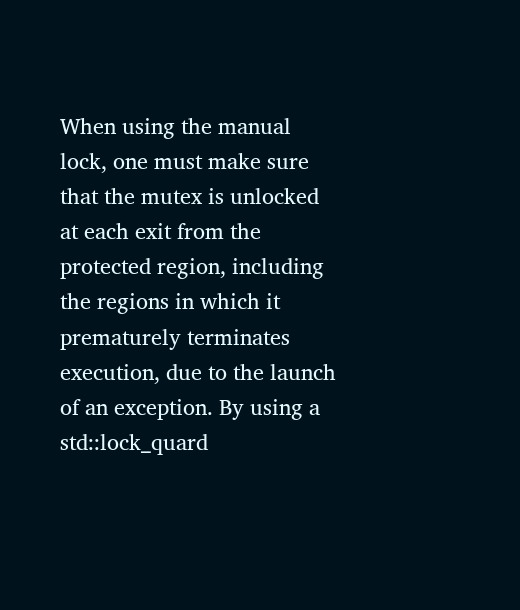When using the manual lock, one must make sure that the mutex is unlocked at each exit from the protected region, including the regions in which it prematurely terminates execution, due to the launch of an exception. By using a std::lock_quard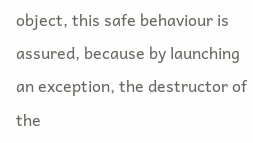object, this safe behaviour is assured, because by launching an exception, the destructor of the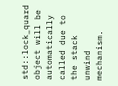std::lock_quard object will be automatically called due to the stack unwind mechanism.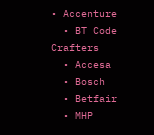• Accenture
  • BT Code Crafters
  • Accesa
  • Bosch
  • Betfair
  • MHP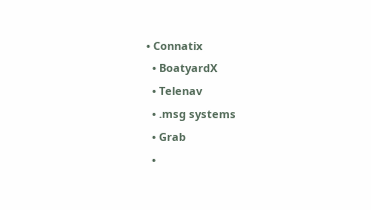• Connatix
  • BoatyardX
  • Telenav
  • .msg systems
  • Grab
  •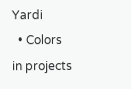Yardi
  • Colors in projects